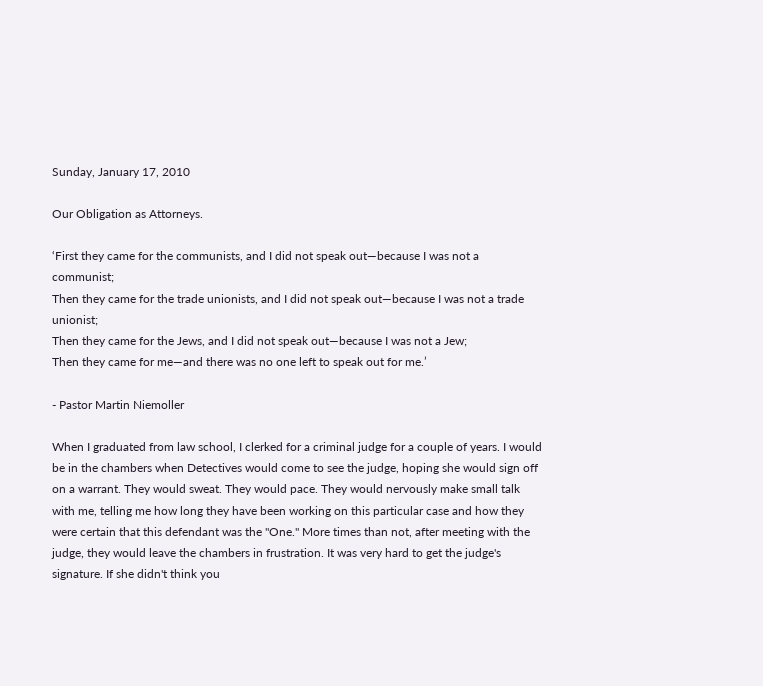Sunday, January 17, 2010

Our Obligation as Attorneys.

‘First they came for the communists, and I did not speak out—because I was not a communist;
Then they came for the trade unionists, and I did not speak out—because I was not a trade unionist;
Then they came for the Jews, and I did not speak out—because I was not a Jew;
Then they came for me—and there was no one left to speak out for me.’

- Pastor Martin Niemoller

When I graduated from law school, I clerked for a criminal judge for a couple of years. I would be in the chambers when Detectives would come to see the judge, hoping she would sign off on a warrant. They would sweat. They would pace. They would nervously make small talk with me, telling me how long they have been working on this particular case and how they were certain that this defendant was the "One." More times than not, after meeting with the judge, they would leave the chambers in frustration. It was very hard to get the judge's signature. If she didn't think you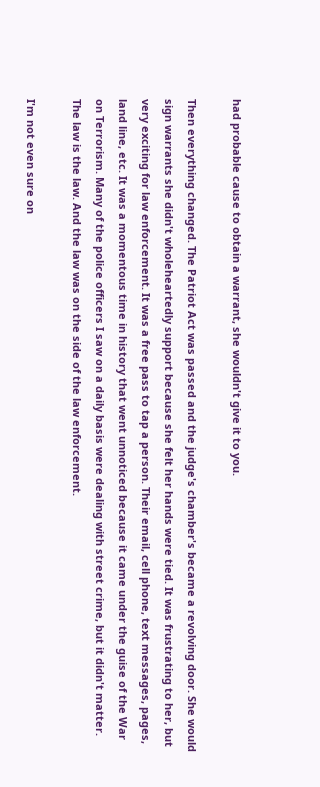had probable cause to obtain a warrant, she wouldn't give it to you.

Then everything changed. The Patriot Act was passed and the judge's chamber's became a revolving door. She would sign warrants she didn't wholeheartedly support because she felt her hands were tied. It was frustrating to her, but very exciting for law enforcement. It was a free pass to tap a person. Their email, cell phone, text messages, pages, land line, etc. It was a momentous time in history that went unnoticed because it came under the guise of the War on Terrorism. Many of the police officers I saw on a daily basis were dealing with street crime, but it didn't matter. The law is the law. And the law was on the side of the law enforcement.

I'm not even sure on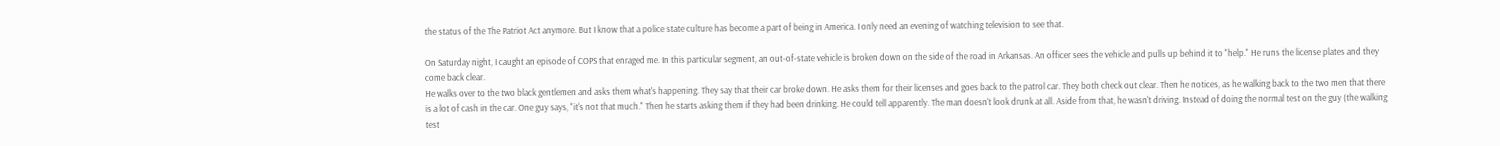the status of the The Patriot Act anymore. But I know that a police state culture has become a part of being in America. I only need an evening of watching television to see that.

On Saturday night, I caught an episode of COPS that enraged me. In this particular segment, an out-of-state vehicle is broken down on the side of the road in Arkansas. An officer sees the vehicle and pulls up behind it to "help." He runs the license plates and they come back clear.
He walks over to the two black gentlemen and asks them what's happening. They say that their car broke down. He asks them for their licenses and goes back to the patrol car. They both check out clear. Then he notices, as he walking back to the two men that there is a lot of cash in the car. One guy says, "it's not that much." Then he starts asking them if they had been drinking. He could tell apparently. The man doesn't look drunk at all. Aside from that, he wasn't driving. Instead of doing the normal test on the guy (the walking test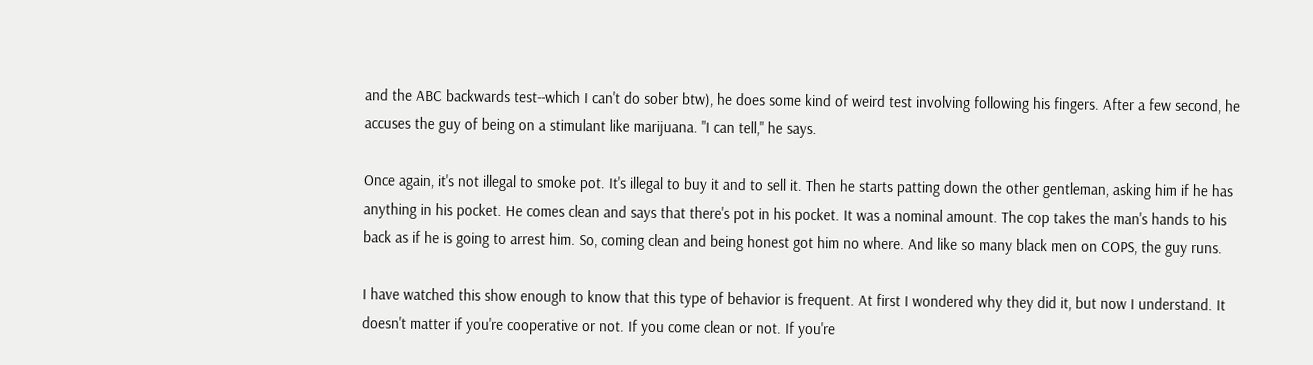and the ABC backwards test--which I can't do sober btw), he does some kind of weird test involving following his fingers. After a few second, he accuses the guy of being on a stimulant like marijuana. "I can tell," he says.

Once again, it's not illegal to smoke pot. It's illegal to buy it and to sell it. Then he starts patting down the other gentleman, asking him if he has anything in his pocket. He comes clean and says that there's pot in his pocket. It was a nominal amount. The cop takes the man's hands to his back as if he is going to arrest him. So, coming clean and being honest got him no where. And like so many black men on COPS, the guy runs.

I have watched this show enough to know that this type of behavior is frequent. At first I wondered why they did it, but now I understand. It doesn't matter if you're cooperative or not. If you come clean or not. If you're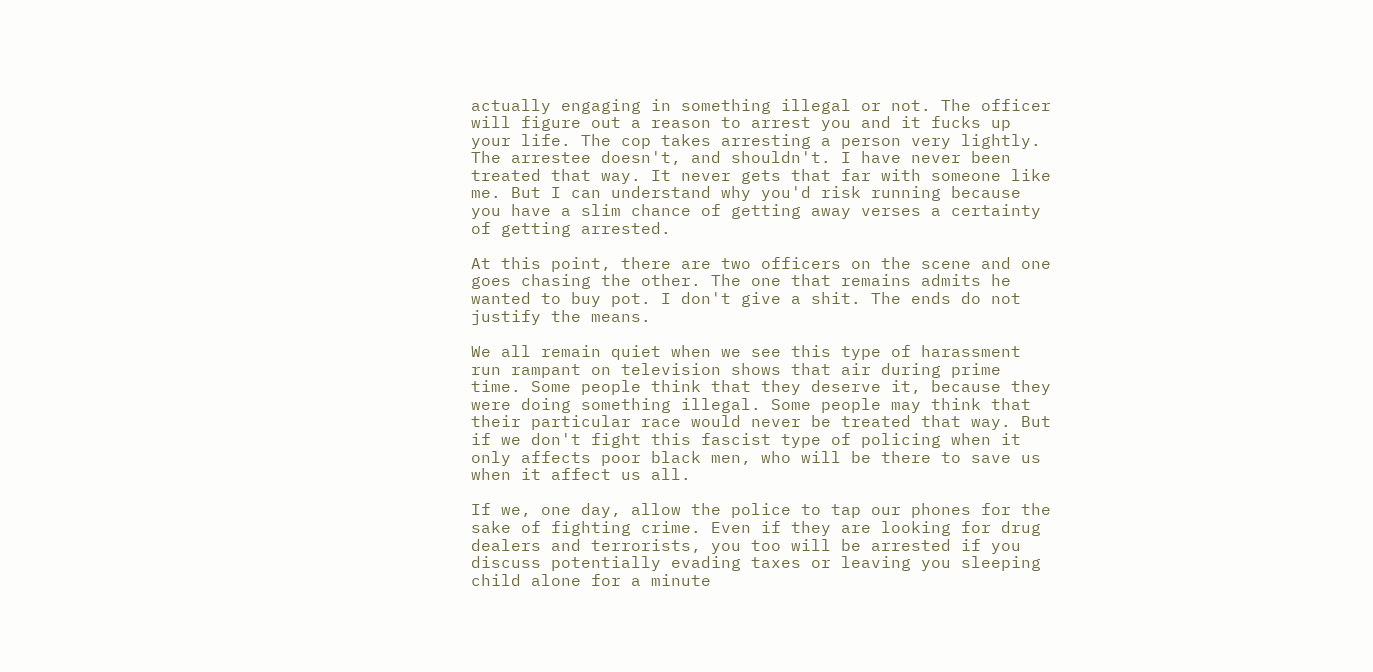actually engaging in something illegal or not. The officer will figure out a reason to arrest you and it fucks up your life. The cop takes arresting a person very lightly. The arrestee doesn't, and shouldn't. I have never been treated that way. It never gets that far with someone like me. But I can understand why you'd risk running because you have a slim chance of getting away verses a certainty of getting arrested.

At this point, there are two officers on the scene and one goes chasing the other. The one that remains admits he wanted to buy pot. I don't give a shit. The ends do not justify the means.

We all remain quiet when we see this type of harassment run rampant on television shows that air during prime time. Some people think that they deserve it, because they were doing something illegal. Some people may think that their particular race would never be treated that way. But if we don't fight this fascist type of policing when it only affects poor black men, who will be there to save us when it affect us all.

If we, one day, allow the police to tap our phones for the sake of fighting crime. Even if they are looking for drug dealers and terrorists, you too will be arrested if you discuss potentially evading taxes or leaving you sleeping child alone for a minute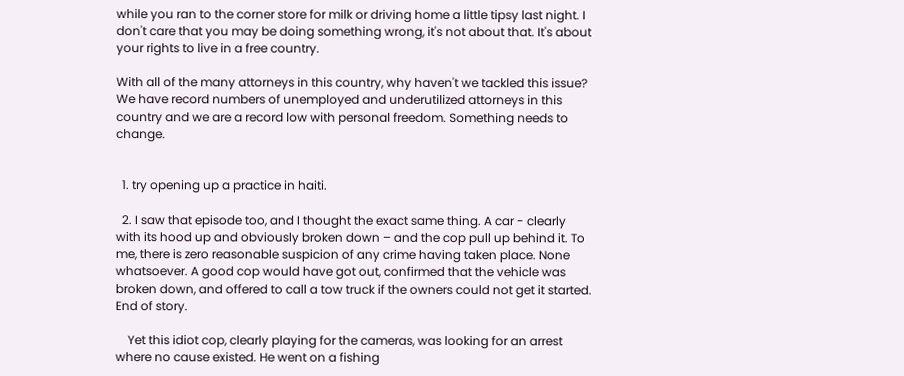while you ran to the corner store for milk or driving home a little tipsy last night. I don't care that you may be doing something wrong, it's not about that. It's about your rights to live in a free country.

With all of the many attorneys in this country, why haven't we tackled this issue? We have record numbers of unemployed and underutilized attorneys in this country and we are a record low with personal freedom. Something needs to change.


  1. try opening up a practice in haiti.

  2. I saw that episode too, and I thought the exact same thing. A car - clearly with its hood up and obviously broken down – and the cop pull up behind it. To me, there is zero reasonable suspicion of any crime having taken place. None whatsoever. A good cop would have got out, confirmed that the vehicle was broken down, and offered to call a tow truck if the owners could not get it started. End of story.

    Yet this idiot cop, clearly playing for the cameras, was looking for an arrest where no cause existed. He went on a fishing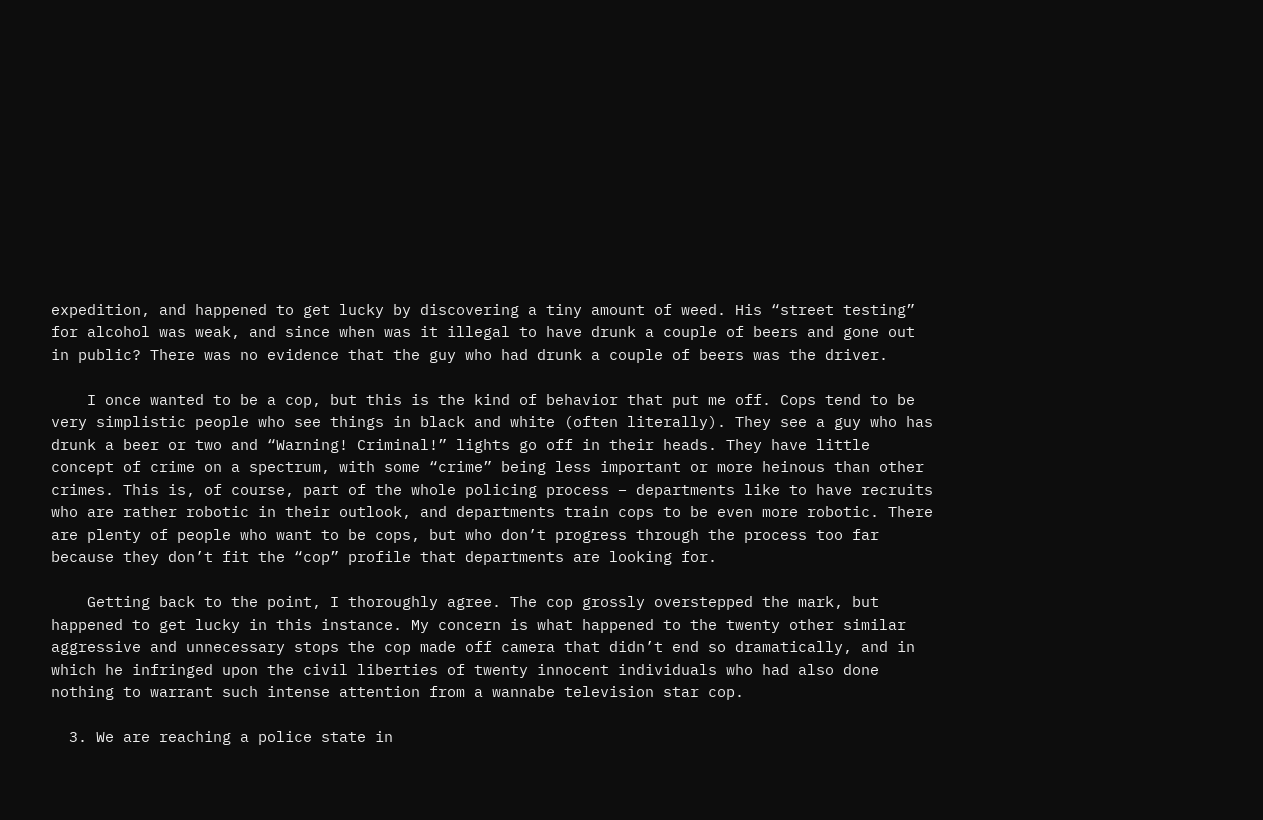expedition, and happened to get lucky by discovering a tiny amount of weed. His “street testing” for alcohol was weak, and since when was it illegal to have drunk a couple of beers and gone out in public? There was no evidence that the guy who had drunk a couple of beers was the driver.

    I once wanted to be a cop, but this is the kind of behavior that put me off. Cops tend to be very simplistic people who see things in black and white (often literally). They see a guy who has drunk a beer or two and “Warning! Criminal!” lights go off in their heads. They have little concept of crime on a spectrum, with some “crime” being less important or more heinous than other crimes. This is, of course, part of the whole policing process – departments like to have recruits who are rather robotic in their outlook, and departments train cops to be even more robotic. There are plenty of people who want to be cops, but who don’t progress through the process too far because they don’t fit the “cop” profile that departments are looking for.

    Getting back to the point, I thoroughly agree. The cop grossly overstepped the mark, but happened to get lucky in this instance. My concern is what happened to the twenty other similar aggressive and unnecessary stops the cop made off camera that didn’t end so dramatically, and in which he infringed upon the civil liberties of twenty innocent individuals who had also done nothing to warrant such intense attention from a wannabe television star cop.

  3. We are reaching a police state in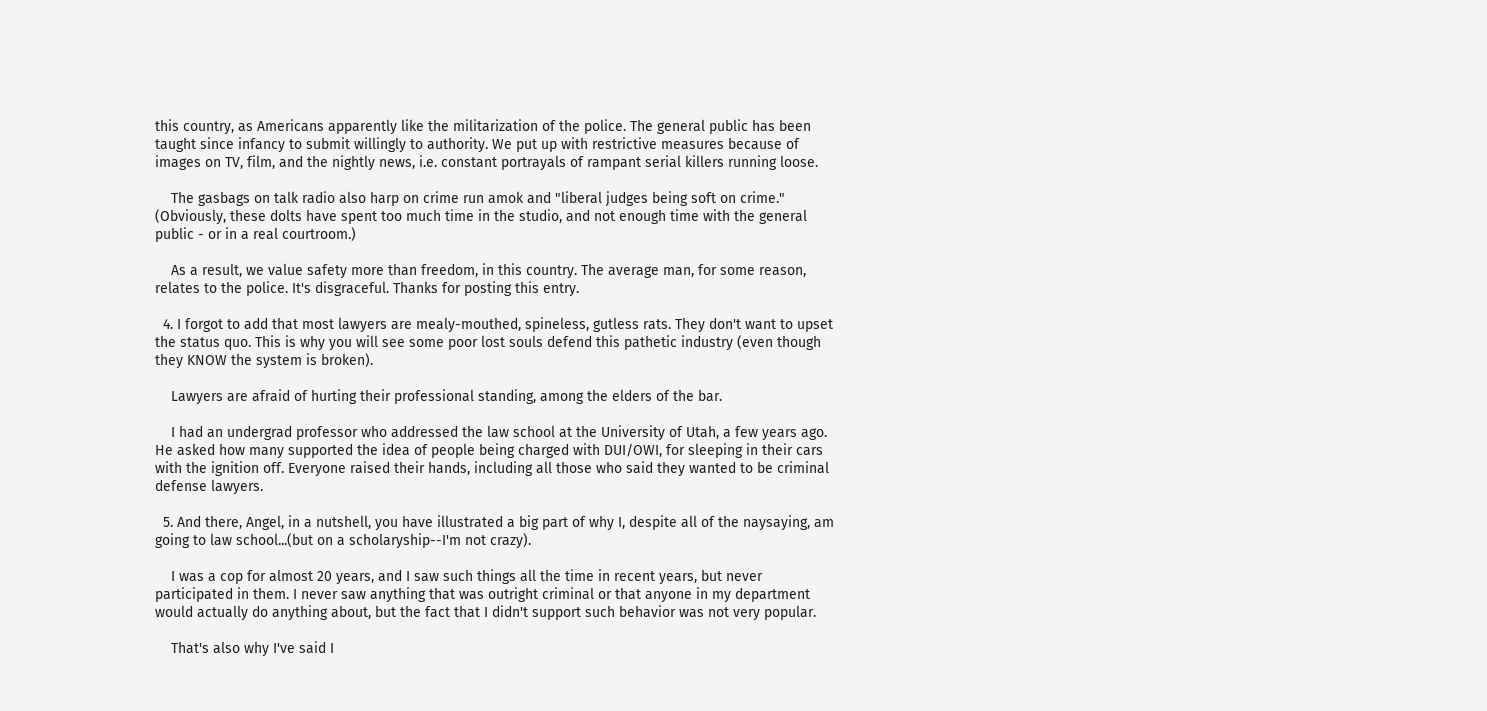this country, as Americans apparently like the militarization of the police. The general public has been taught since infancy to submit willingly to authority. We put up with restrictive measures because of images on TV, film, and the nightly news, i.e. constant portrayals of rampant serial killers running loose.

    The gasbags on talk radio also harp on crime run amok and "liberal judges being soft on crime." (Obviously, these dolts have spent too much time in the studio, and not enough time with the general public - or in a real courtroom.)

    As a result, we value safety more than freedom, in this country. The average man, for some reason, relates to the police. It's disgraceful. Thanks for posting this entry.

  4. I forgot to add that most lawyers are mealy-mouthed, spineless, gutless rats. They don't want to upset the status quo. This is why you will see some poor lost souls defend this pathetic industry (even though they KNOW the system is broken).

    Lawyers are afraid of hurting their professional standing, among the elders of the bar.

    I had an undergrad professor who addressed the law school at the University of Utah, a few years ago. He asked how many supported the idea of people being charged with DUI/OWI, for sleeping in their cars with the ignition off. Everyone raised their hands, including all those who said they wanted to be criminal defense lawyers.

  5. And there, Angel, in a nutshell, you have illustrated a big part of why I, despite all of the naysaying, am going to law school...(but on a scholaryship--I'm not crazy).

    I was a cop for almost 20 years, and I saw such things all the time in recent years, but never participated in them. I never saw anything that was outright criminal or that anyone in my department would actually do anything about, but the fact that I didn't support such behavior was not very popular.

    That's also why I've said I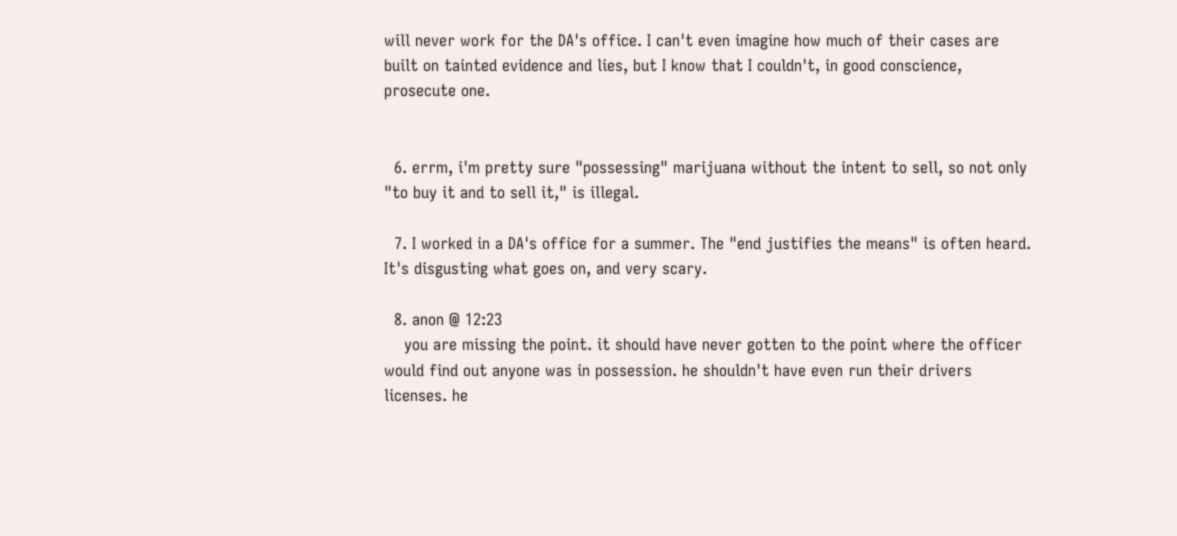will never work for the DA's office. I can't even imagine how much of their cases are built on tainted evidence and lies, but I know that I couldn't, in good conscience, prosecute one.


  6. errm, i'm pretty sure "possessing" marijuana without the intent to sell, so not only "to buy it and to sell it," is illegal.

  7. I worked in a DA's office for a summer. The "end justifies the means" is often heard. It's disgusting what goes on, and very scary.

  8. anon @ 12:23
    you are missing the point. it should have never gotten to the point where the officer would find out anyone was in possession. he shouldn't have even run their drivers licenses. he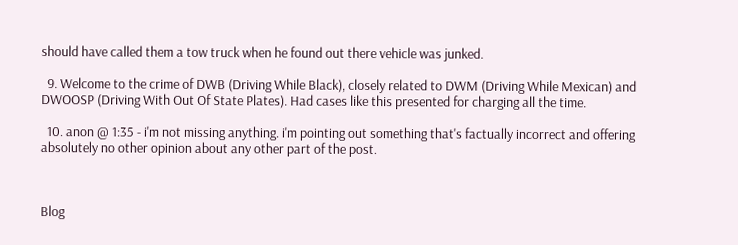should have called them a tow truck when he found out there vehicle was junked.

  9. Welcome to the crime of DWB (Driving While Black), closely related to DWM (Driving While Mexican) and DWOOSP (Driving With Out Of State Plates). Had cases like this presented for charging all the time.

  10. anon @ 1:35 - i'm not missing anything. i'm pointing out something that's factually incorrect and offering absolutely no other opinion about any other part of the post.



Blog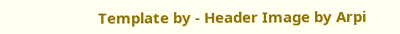Template by - Header Image by Arpi